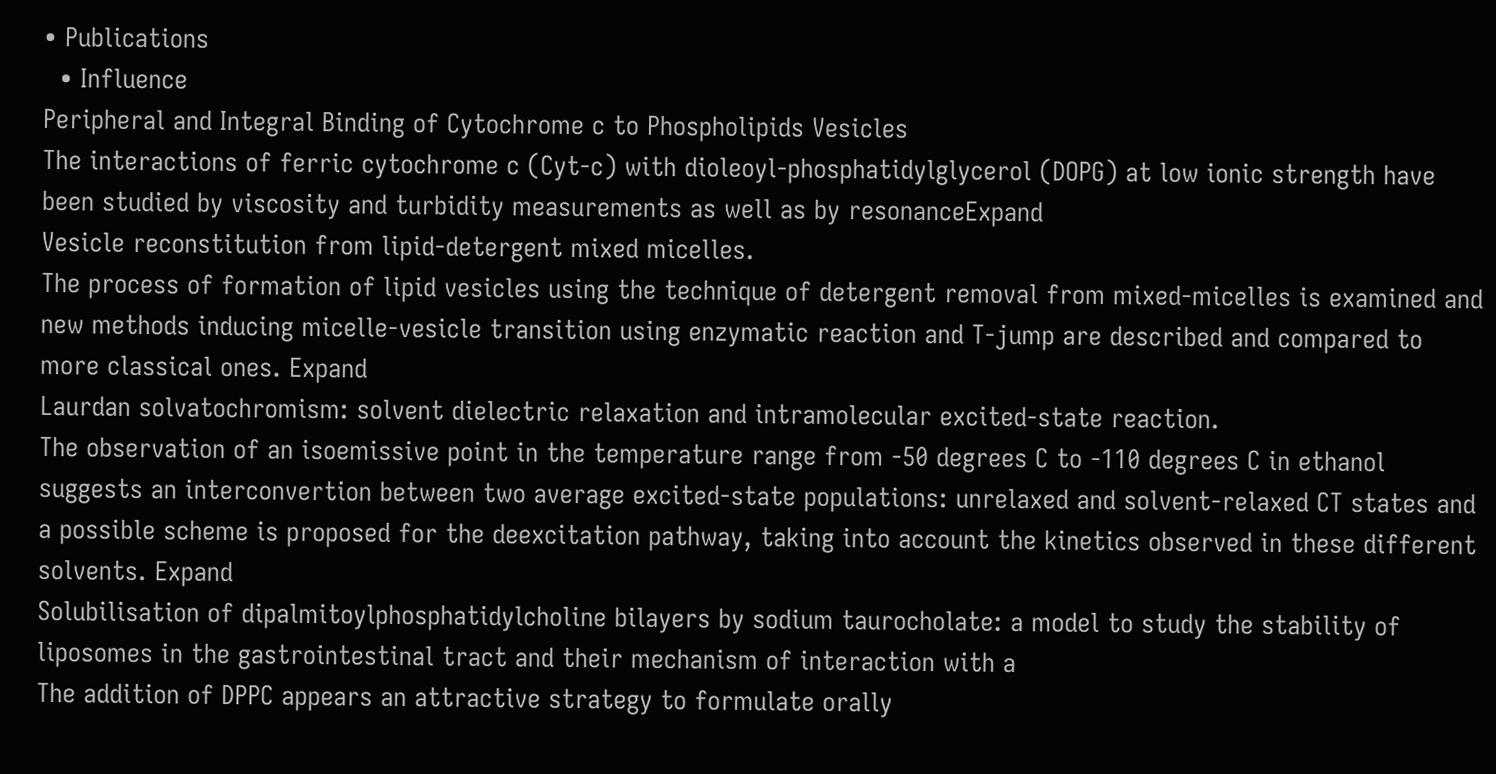• Publications
  • Influence
Peripheral and Integral Binding of Cytochrome c to Phospholipids Vesicles
The interactions of ferric cytochrome c (Cyt-c) with dioleoyl-phosphatidylglycerol (DOPG) at low ionic strength have been studied by viscosity and turbidity measurements as well as by resonanceExpand
Vesicle reconstitution from lipid-detergent mixed micelles.
The process of formation of lipid vesicles using the technique of detergent removal from mixed-micelles is examined and new methods inducing micelle-vesicle transition using enzymatic reaction and T-jump are described and compared to more classical ones. Expand
Laurdan solvatochromism: solvent dielectric relaxation and intramolecular excited-state reaction.
The observation of an isoemissive point in the temperature range from -50 degrees C to -110 degrees C in ethanol suggests an interconvertion between two average excited-state populations: unrelaxed and solvent-relaxed CT states and a possible scheme is proposed for the deexcitation pathway, taking into account the kinetics observed in these different solvents. Expand
Solubilisation of dipalmitoylphosphatidylcholine bilayers by sodium taurocholate: a model to study the stability of liposomes in the gastrointestinal tract and their mechanism of interaction with a
The addition of DPPC appears an attractive strategy to formulate orally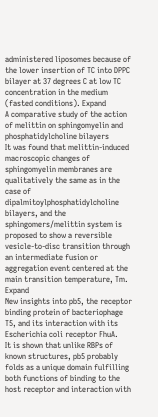administered liposomes because of the lower insertion of TC into DPPC bilayer at 37 degrees C at low TC concentration in the medium (fasted conditions). Expand
A comparative study of the action of melittin on sphingomyelin and phosphatidylcholine bilayers
It was found that melittin-induced macroscopic changes of sphingomyelin membranes are qualitatively the same as in the case of dipalmitoylphosphatidylcholine bilayers, and the sphingomers/melittin system is proposed to show a reversible vesicle-to-disc transition through an intermediate fusion or aggregation event centered at the main transition temperature, Tm. Expand
New insights into pb5, the receptor binding protein of bacteriophage T5, and its interaction with its Escherichia coli receptor FhuA.
It is shown that unlike RBPs of known structures, pb5 probably folds as a unique domain fulfilling both functions of binding to the host receptor and interaction with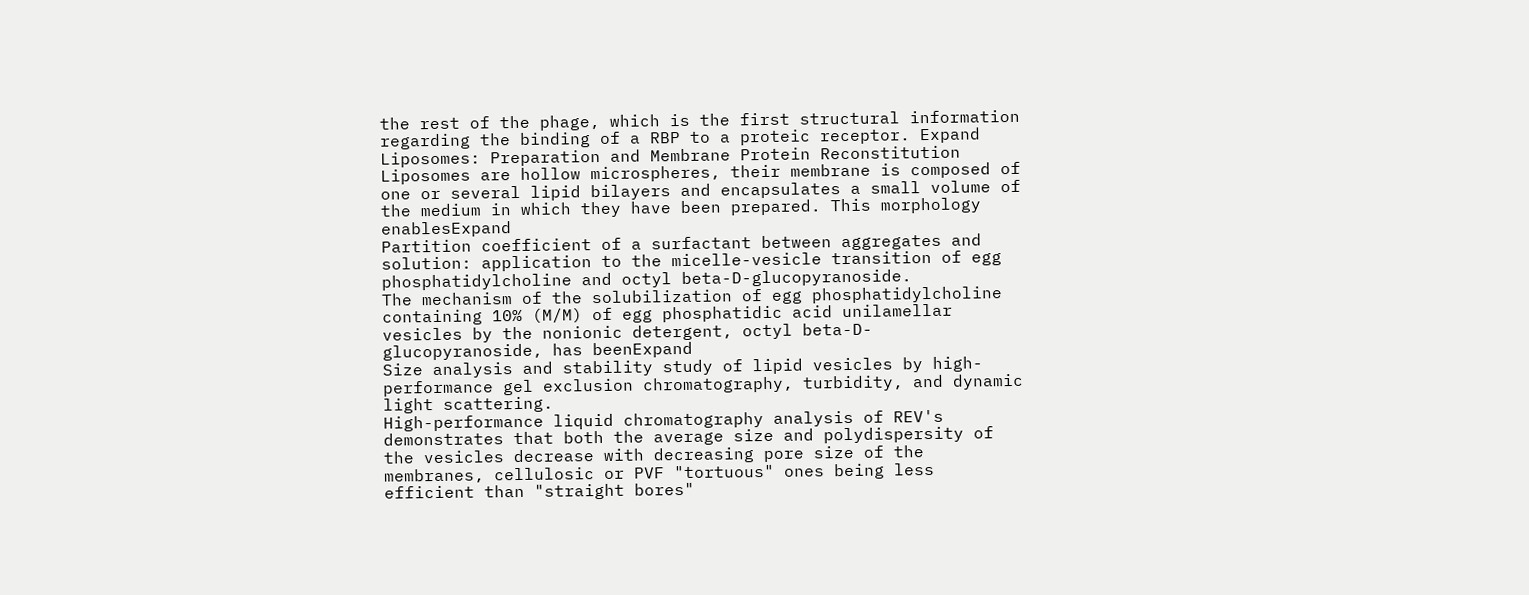the rest of the phage, which is the first structural information regarding the binding of a RBP to a proteic receptor. Expand
Liposomes: Preparation and Membrane Protein Reconstitution
Liposomes are hollow microspheres, their membrane is composed of one or several lipid bilayers and encapsulates a small volume of the medium in which they have been prepared. This morphology enablesExpand
Partition coefficient of a surfactant between aggregates and solution: application to the micelle-vesicle transition of egg phosphatidylcholine and octyl beta-D-glucopyranoside.
The mechanism of the solubilization of egg phosphatidylcholine containing 10% (M/M) of egg phosphatidic acid unilamellar vesicles by the nonionic detergent, octyl beta-D-glucopyranoside, has beenExpand
Size analysis and stability study of lipid vesicles by high-performance gel exclusion chromatography, turbidity, and dynamic light scattering.
High-performance liquid chromatography analysis of REV's demonstrates that both the average size and polydispersity of the vesicles decrease with decreasing pore size of the membranes, cellulosic or PVF "tortuous" ones being less efficient than "straight bores"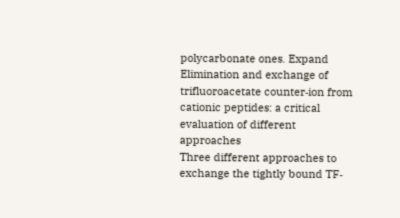polycarbonate ones. Expand
Elimination and exchange of trifluoroacetate counter‐ion from cationic peptides: a critical evaluation of different approaches
Three different approaches to exchange the tightly bound TF‐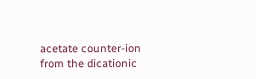acetate counter‐ion from the dicationic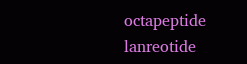octapeptide lanreotide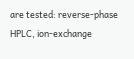are tested: reverse‐phase HPLC, ion‐exchange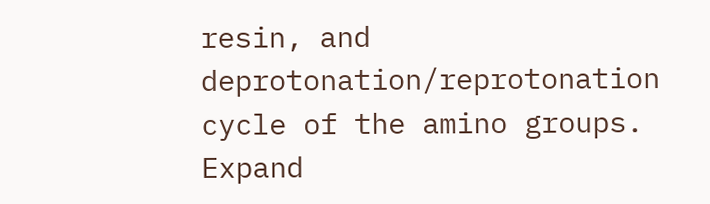resin, and deprotonation/reprotonation cycle of the amino groups. Expand